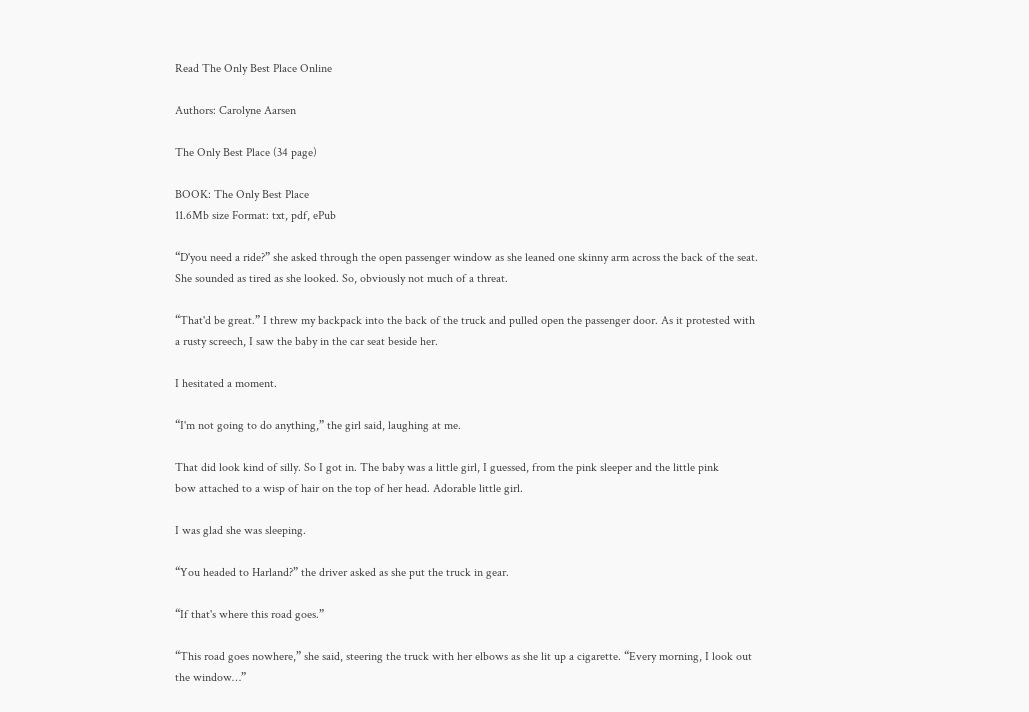Read The Only Best Place Online

Authors: Carolyne Aarsen

The Only Best Place (34 page)

BOOK: The Only Best Place
11.6Mb size Format: txt, pdf, ePub

“D'you need a ride?” she asked through the open passenger window as she leaned one skinny arm across the back of the seat.
She sounded as tired as she looked. So, obviously not much of a threat.

“That'd be great.” I threw my backpack into the back of the truck and pulled open the passenger door. As it protested with
a rusty screech, I saw the baby in the car seat beside her.

I hesitated a moment.

“I'm not going to do anything,” the girl said, laughing at me.

That did look kind of silly. So I got in. The baby was a little girl, I guessed, from the pink sleeper and the little pink
bow attached to a wisp of hair on the top of her head. Adorable little girl.

I was glad she was sleeping.

“You headed to Harland?” the driver asked as she put the truck in gear.

“If that's where this road goes.”

“This road goes nowhere,” she said, steering the truck with her elbows as she lit up a cigarette. “Every morning, I look out
the window…”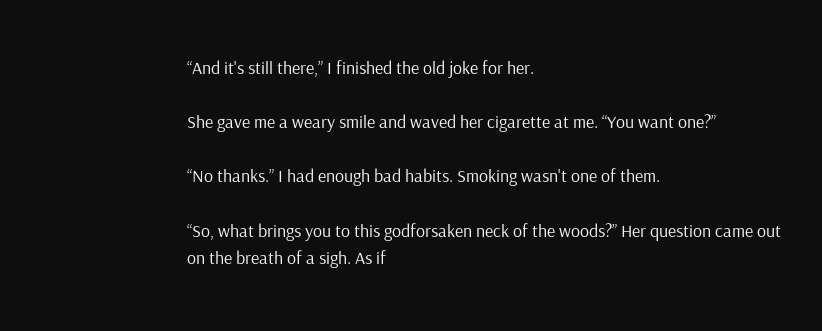“And it's still there,” I finished the old joke for her.

She gave me a weary smile and waved her cigarette at me. “You want one?”

“No thanks.” I had enough bad habits. Smoking wasn't one of them.

“So, what brings you to this godforsaken neck of the woods?” Her question came out on the breath of a sigh. As if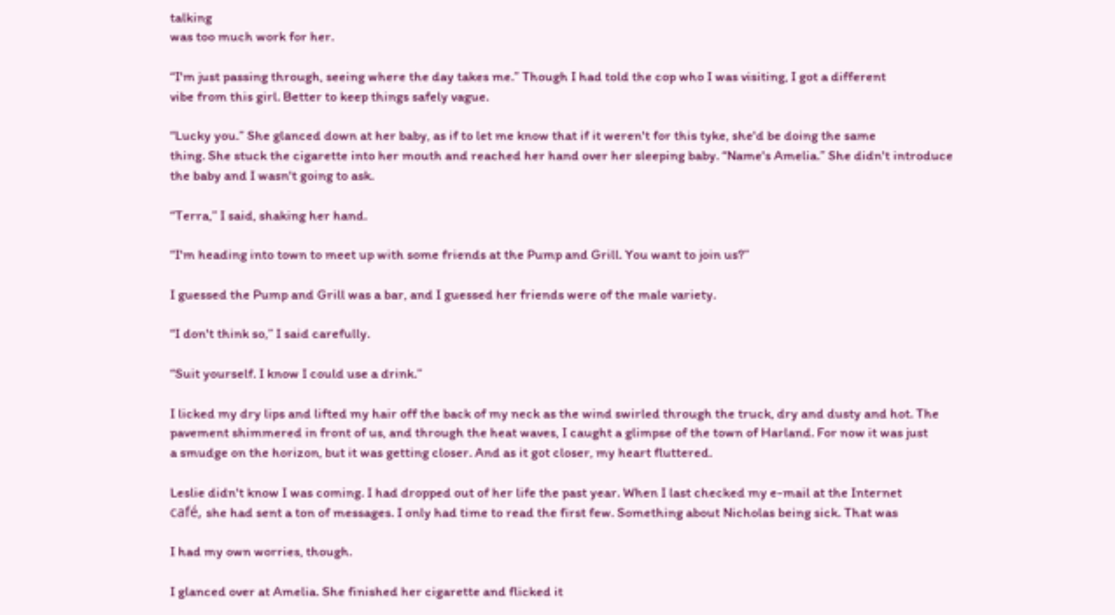talking
was too much work for her.

“I'm just passing through, seeing where the day takes me.” Though I had told the cop who I was visiting, I got a different
vibe from this girl. Better to keep things safely vague.

“Lucky you.” She glanced down at her baby, as if to let me know that if it weren't for this tyke, she'd be doing the same
thing. She stuck the cigarette into her mouth and reached her hand over her sleeping baby. “Name's Amelia.” She didn't introduce
the baby and I wasn't going to ask.

“Terra,” I said, shaking her hand.

“I'm heading into town to meet up with some friends at the Pump and Grill. You want to join us?”

I guessed the Pump and Grill was a bar, and I guessed her friends were of the male variety.

“I don't think so,” I said carefully.

“Suit yourself. I know I could use a drink.”

I licked my dry lips and lifted my hair off the back of my neck as the wind swirled through the truck, dry and dusty and hot. The
pavement shimmered in front of us, and through the heat waves, I caught a glimpse of the town of Harland. For now it was just
a smudge on the horizon, but it was getting closer. And as it got closer, my heart fluttered.

Leslie didn't know I was coming. I had dropped out of her life the past year. When I last checked my e-mail at the Internet
café, she had sent a ton of messages. I only had time to read the first few. Something about Nicholas being sick. That was

I had my own worries, though.

I glanced over at Amelia. She finished her cigarette and flicked it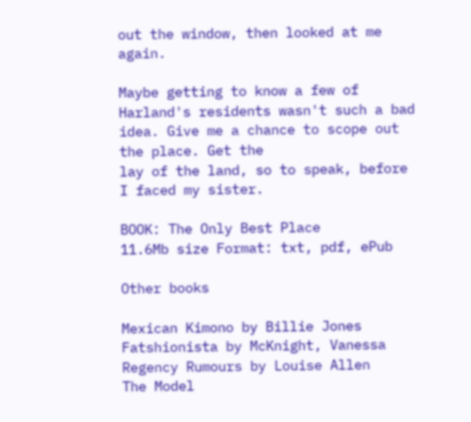out the window, then looked at me again.

Maybe getting to know a few of Harland's residents wasn't such a bad idea. Give me a chance to scope out the place. Get the
lay of the land, so to speak, before I faced my sister.

BOOK: The Only Best Place
11.6Mb size Format: txt, pdf, ePub

Other books

Mexican Kimono by Billie Jones
Fatshionista by McKnight, Vanessa
Regency Rumours by Louise Allen
The Model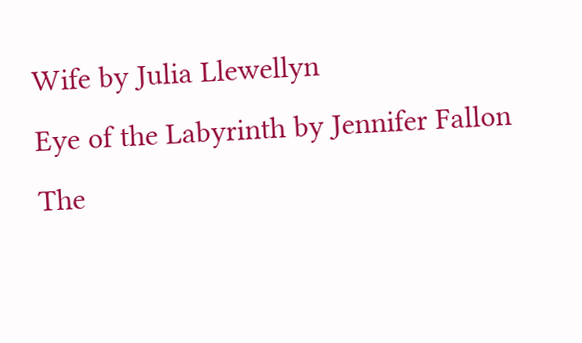Wife by Julia Llewellyn
Eye of the Labyrinth by Jennifer Fallon
The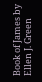Book of James by Ellen J. Green